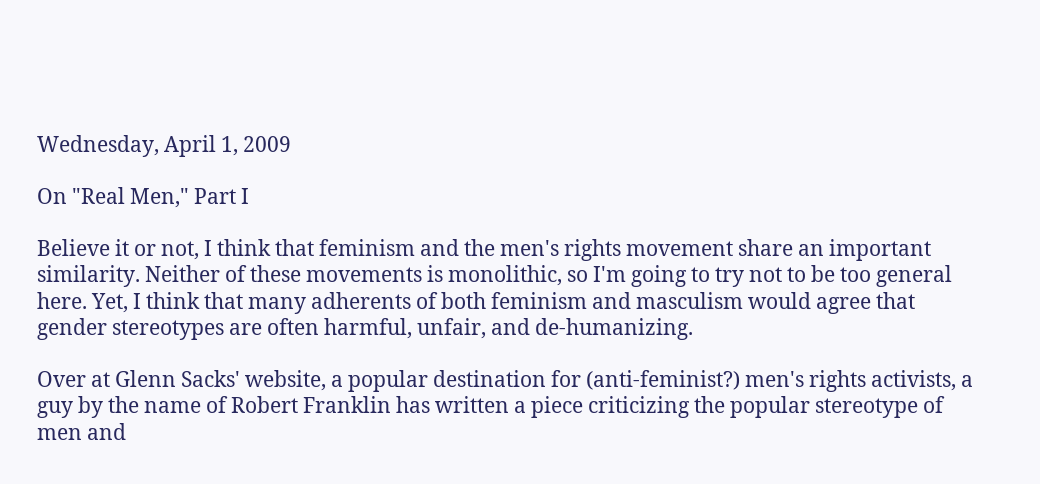Wednesday, April 1, 2009

On "Real Men," Part I

Believe it or not, I think that feminism and the men's rights movement share an important similarity. Neither of these movements is monolithic, so I'm going to try not to be too general here. Yet, I think that many adherents of both feminism and masculism would agree that gender stereotypes are often harmful, unfair, and de-humanizing.

Over at Glenn Sacks' website, a popular destination for (anti-feminist?) men's rights activists, a guy by the name of Robert Franklin has written a piece criticizing the popular stereotype of men and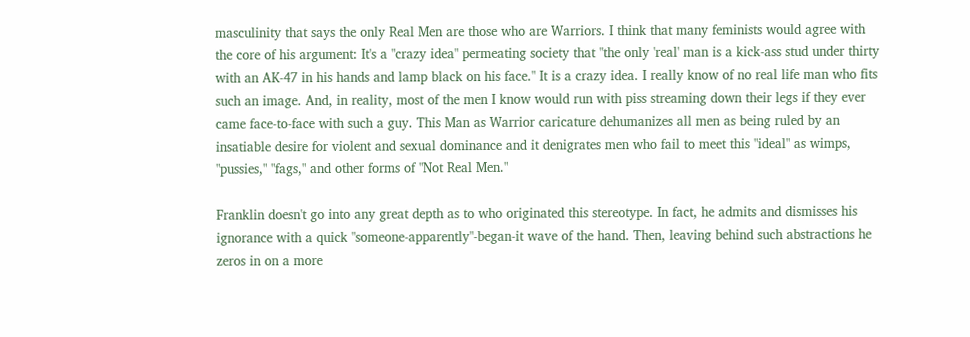masculinity that says the only Real Men are those who are Warriors. I think that many feminists would agree with the core of his argument: It's a "crazy idea" permeating society that "the only 'real' man is a kick-ass stud under thirty with an AK-47 in his hands and lamp black on his face." It is a crazy idea. I really know of no real life man who fits such an image. And, in reality, most of the men I know would run with piss streaming down their legs if they ever came face-to-face with such a guy. This Man as Warrior caricature dehumanizes all men as being ruled by an insatiable desire for violent and sexual dominance and it denigrates men who fail to meet this "ideal" as wimps, "pussies," "fags," and other forms of "Not Real Men."

Franklin doesn't go into any great depth as to who originated this stereotype. In fact, he admits and dismisses his ignorance with a quick "someone-apparently"-began-it wave of the hand. Then, leaving behind such abstractions he zeros in on a more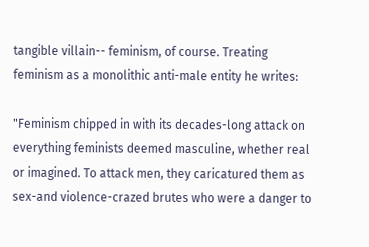tangible villain-- feminism, of course. Treating feminism as a monolithic anti-male entity he writes:

"Feminism chipped in with its decades-long attack on everything feminists deemed masculine, whether real or imagined. To attack men, they caricatured them as sex-and violence-crazed brutes who were a danger to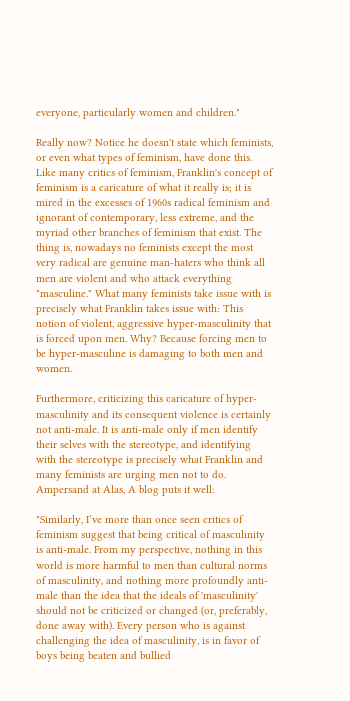everyone, particularly women and children."

Really now? Notice he doesn't state which feminists, or even what types of feminism, have done this. Like many critics of feminism, Franklin's concept of feminism is a caricature of what it really is; it is mired in the excesses of 1960s radical feminism and ignorant of contemporary, less extreme, and the myriad other branches of feminism that exist. The thing is, nowadays no feminists except the most very radical are genuine man-haters who think all men are violent and who attack everything "masculine." What many feminists take issue with is precisely what Franklin takes issue with: This notion of violent, aggressive hyper-masculinity that is forced upon men. Why? Because forcing men to be hyper-masculine is damaging to both men and women.

Furthermore, criticizing this caricature of hyper-masculinity and its consequent violence is certainly not anti-male. It is anti-male only if men identify their selves with the stereotype, and identifying with the stereotype is precisely what Franklin and many feminists are urging men not to do. Ampersand at Alas, A blog puts it well:

"Similarly, I’ve more than once seen critics of feminism suggest that being critical of masculinity is anti-male. From my perspective, nothing in this world is more harmful to men than cultural norms of masculinity, and nothing more profoundly anti-male than the idea that the ideals of 'masculinity' should not be criticized or changed (or, preferably, done away with). Every person who is against challenging the idea of masculinity, is in favor of boys being beaten and bullied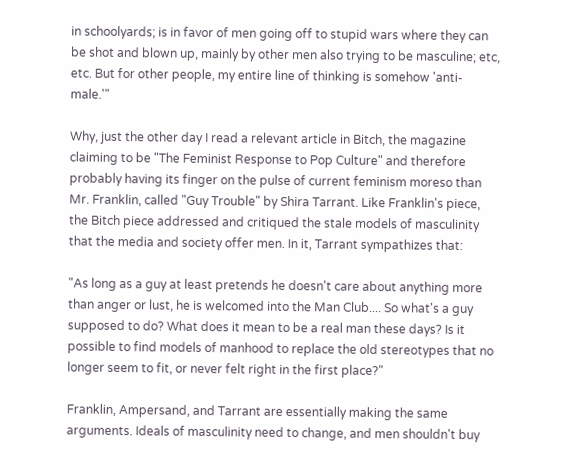in schoolyards; is in favor of men going off to stupid wars where they can be shot and blown up, mainly by other men also trying to be masculine; etc, etc. But for other people, my entire line of thinking is somehow 'anti-male.'"

Why, just the other day I read a relevant article in Bitch, the magazine claiming to be "The Feminist Response to Pop Culture" and therefore probably having its finger on the pulse of current feminism moreso than Mr. Franklin, called "Guy Trouble" by Shira Tarrant. Like Franklin's piece, the Bitch piece addressed and critiqued the stale models of masculinity that the media and society offer men. In it, Tarrant sympathizes that:

"As long as a guy at least pretends he doesn't care about anything more than anger or lust, he is welcomed into the Man Club.... So what's a guy supposed to do? What does it mean to be a real man these days? Is it possible to find models of manhood to replace the old stereotypes that no longer seem to fit, or never felt right in the first place?"

Franklin, Ampersand, and Tarrant are essentially making the same arguments. Ideals of masculinity need to change, and men shouldn't buy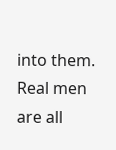into them. Real men are all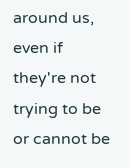around us, even if they're not trying to be or cannot be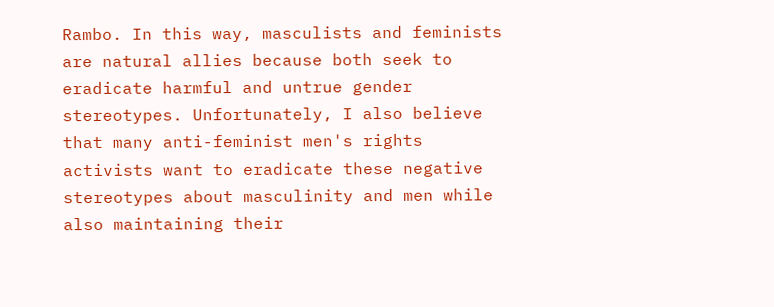Rambo. In this way, masculists and feminists are natural allies because both seek to eradicate harmful and untrue gender stereotypes. Unfortunately, I also believe that many anti-feminist men's rights activists want to eradicate these negative stereotypes about masculinity and men while also maintaining their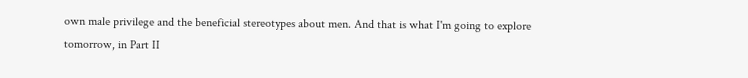own male privilege and the beneficial stereotypes about men. And that is what I'm going to explore tomorrow, in Part II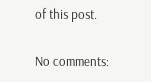of this post.

No comments: